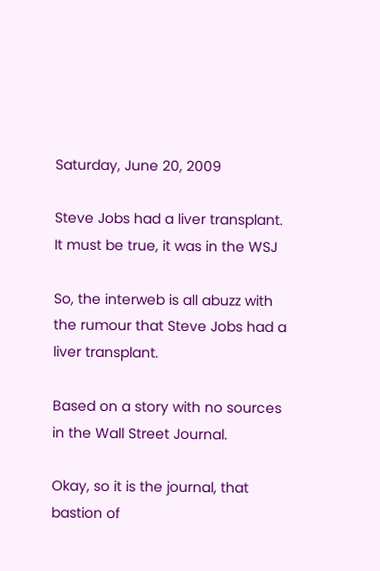Saturday, June 20, 2009

Steve Jobs had a liver transplant. It must be true, it was in the WSJ

So, the interweb is all abuzz with the rumour that Steve Jobs had a liver transplant.

Based on a story with no sources in the Wall Street Journal.

Okay, so it is the journal, that bastion of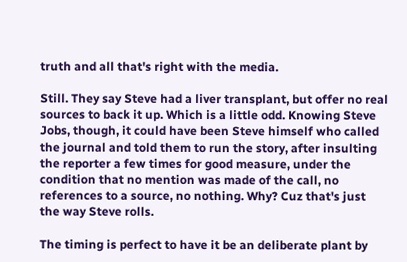truth and all that's right with the media.

Still. They say Steve had a liver transplant, but offer no real sources to back it up. Which is a little odd. Knowing Steve Jobs, though, it could have been Steve himself who called the journal and told them to run the story, after insulting the reporter a few times for good measure, under the condition that no mention was made of the call, no references to a source, no nothing. Why? Cuz that's just the way Steve rolls.

The timing is perfect to have it be an deliberate plant by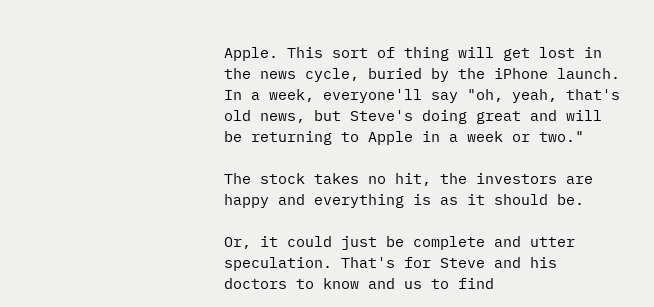Apple. This sort of thing will get lost in the news cycle, buried by the iPhone launch. In a week, everyone'll say "oh, yeah, that's old news, but Steve's doing great and will be returning to Apple in a week or two."

The stock takes no hit, the investors are happy and everything is as it should be.

Or, it could just be complete and utter speculation. That's for Steve and his doctors to know and us to find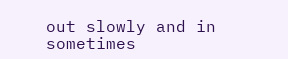out slowly and in sometimes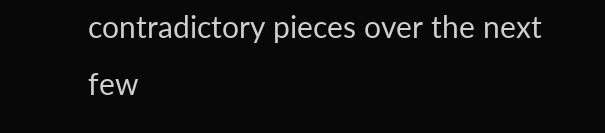contradictory pieces over the next few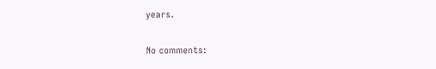years.

No comments: